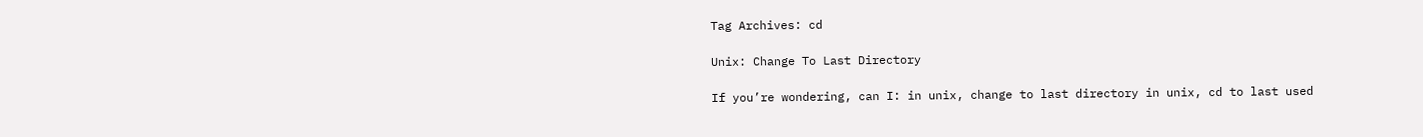Tag Archives: cd

Unix: Change To Last Directory

If you’re wondering, can I: in unix, change to last directory in unix, cd to last used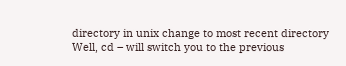directory in unix change to most recent directory Well, cd – will switch you to the previous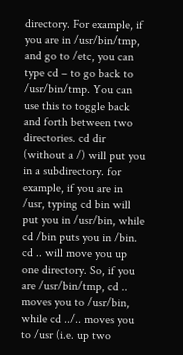directory. For example, if you are in /usr/bin/tmp, and go to /etc, you can type cd – to go back to /usr/bin/tmp. You can use this to toggle back and forth between two directories. cd dir (without a /) will put you in a subdirectory. for example, if you are in /usr, typing cd bin will put you in /usr/bin, while cd /bin puts you in /bin. cd .. will move you up one directory. So, if you are /usr/bin/tmp, cd .. moves you to /usr/bin, while cd ../.. moves you to /usr (i.e. up two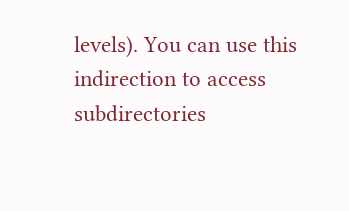levels). You can use this indirection to access subdirectories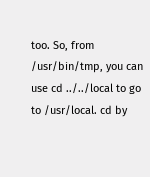too. So, from /usr/bin/tmp, you can use cd ../../local to go to /usr/local. cd by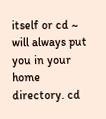itself or cd ~ will always put you in your home directory. cd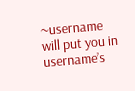~username will put you in username’s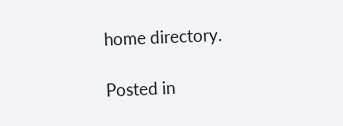home directory.

Posted in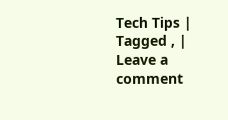Tech Tips | Tagged , | Leave a comment